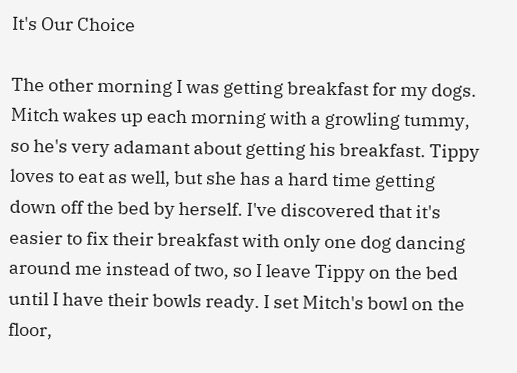It's Our Choice

The other morning I was getting breakfast for my dogs. Mitch wakes up each morning with a growling tummy, so he's very adamant about getting his breakfast. Tippy loves to eat as well, but she has a hard time getting down off the bed by herself. I've discovered that it's easier to fix their breakfast with only one dog dancing around me instead of two, so I leave Tippy on the bed until I have their bowls ready. I set Mitch's bowl on the floor,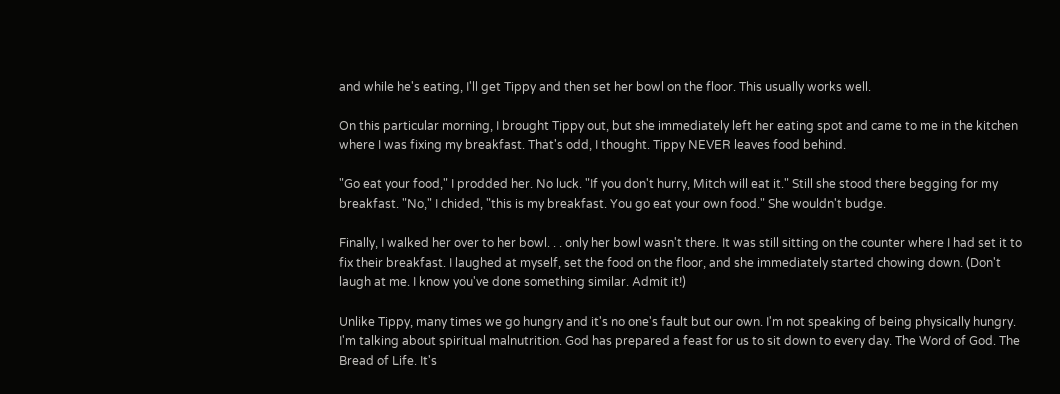and while he's eating, I'll get Tippy and then set her bowl on the floor. This usually works well.

On this particular morning, I brought Tippy out, but she immediately left her eating spot and came to me in the kitchen where I was fixing my breakfast. That's odd, I thought. Tippy NEVER leaves food behind.

"Go eat your food," I prodded her. No luck. "If you don't hurry, Mitch will eat it." Still she stood there begging for my breakfast. "No," I chided, "this is my breakfast. You go eat your own food." She wouldn't budge.

Finally, I walked her over to her bowl. . . only her bowl wasn't there. It was still sitting on the counter where I had set it to fix their breakfast. I laughed at myself, set the food on the floor, and she immediately started chowing down. (Don't laugh at me. I know you've done something similar. Admit it!)

Unlike Tippy, many times we go hungry and it's no one's fault but our own. I'm not speaking of being physically hungry. I'm talking about spiritual malnutrition. God has prepared a feast for us to sit down to every day. The Word of God. The Bread of Life. It's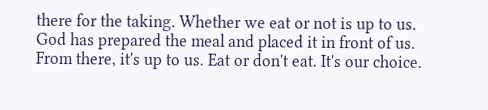there for the taking. Whether we eat or not is up to us. God has prepared the meal and placed it in front of us. From there, it's up to us. Eat or don't eat. It's our choice.